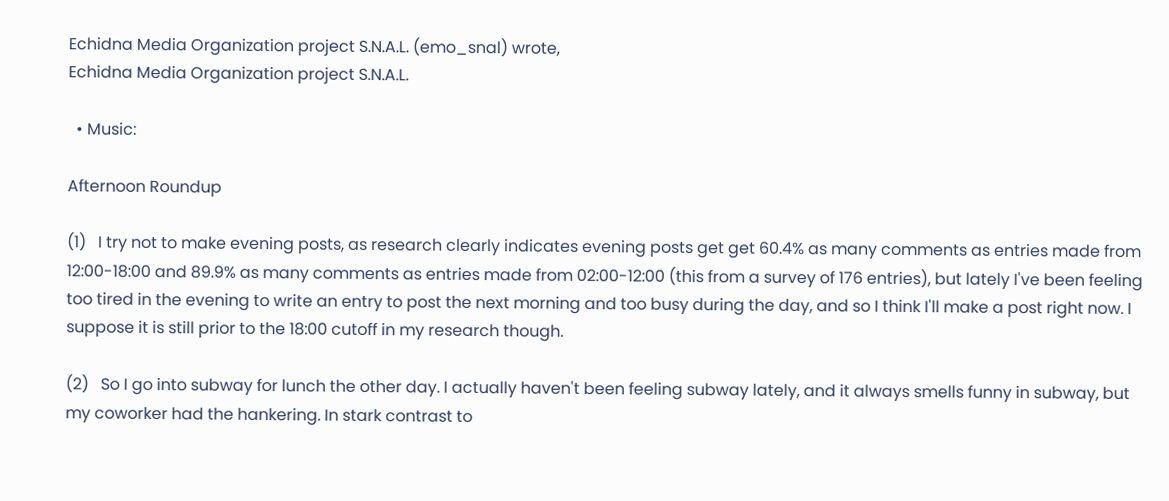Echidna Media Organization project S.N.A.L. (emo_snal) wrote,
Echidna Media Organization project S.N.A.L.

  • Music:

Afternoon Roundup

(1)   I try not to make evening posts, as research clearly indicates evening posts get get 60.4% as many comments as entries made from 12:00-18:00 and 89.9% as many comments as entries made from 02:00-12:00 (this from a survey of 176 entries), but lately I've been feeling too tired in the evening to write an entry to post the next morning and too busy during the day, and so I think I'll make a post right now. I suppose it is still prior to the 18:00 cutoff in my research though.

(2)   So I go into subway for lunch the other day. I actually haven't been feeling subway lately, and it always smells funny in subway, but my coworker had the hankering. In stark contrast to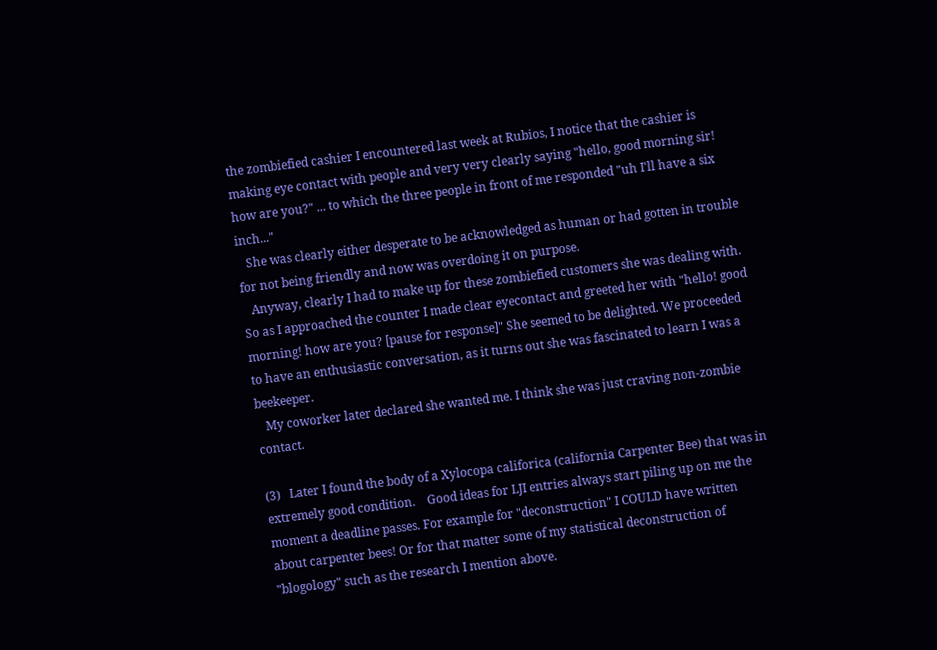the zombiefied cashier I encountered last week at Rubios, I notice that the cashier is making eye contact with people and very very clearly saying "hello, good morning sir! how are you?" ... to which the three people in front of me responded "uh I'll have a six inch..."
   She was clearly either desperate to be acknowledged as human or had gotten in trouble for not being friendly and now was overdoing it on purpose.
   Anyway, clearly I had to make up for these zombiefied customers she was dealing with. So as I approached the counter I made clear eyecontact and greeted her with "hello! good morning! how are you? [pause for response]" She seemed to be delighted. We proceeded to have an enthusiastic conversation, as it turns out she was fascinated to learn I was a beekeeper.
   My coworker later declared she wanted me. I think she was just craving non-zombie contact.

(3)   Later I found the body of a Xylocopa califorica (california Carpenter Bee) that was in extremely good condition.    Good ideas for LJI entries always start piling up on me the moment a deadline passes. For example for "deconstruction" I COULD have written about carpenter bees! Or for that matter some of my statistical deconstruction of "blogology" such as the research I mention above.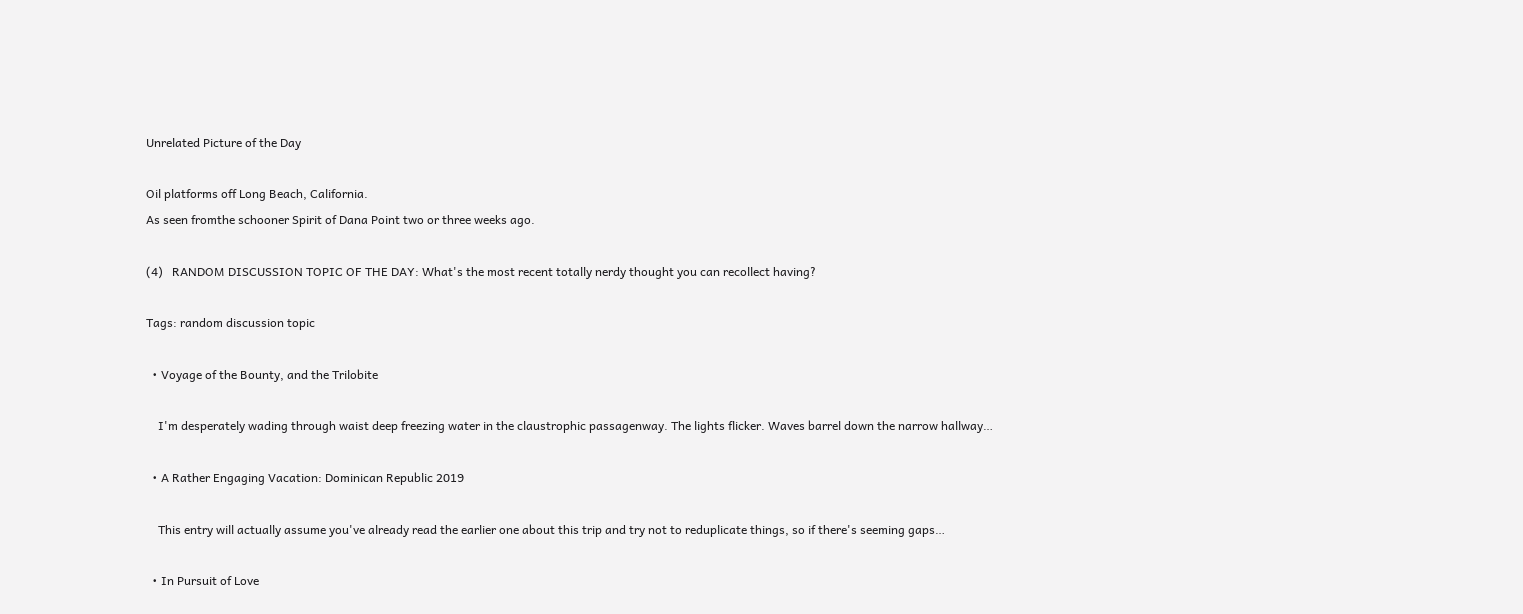Unrelated Picture of the Day

Oil platforms off Long Beach, California.
As seen fromthe schooner Spirit of Dana Point two or three weeks ago.

(4)   RANDOM DISCUSSION TOPIC OF THE DAY: What's the most recent totally nerdy thought you can recollect having?

Tags: random discussion topic

  • Voyage of the Bounty, and the Trilobite

    I'm desperately wading through waist deep freezing water in the claustrophic passagenway. The lights flicker. Waves barrel down the narrow hallway…

  • A Rather Engaging Vacation: Dominican Republic 2019

    This entry will actually assume you've already read the earlier one about this trip and try not to reduplicate things, so if there's seeming gaps…

  • In Pursuit of Love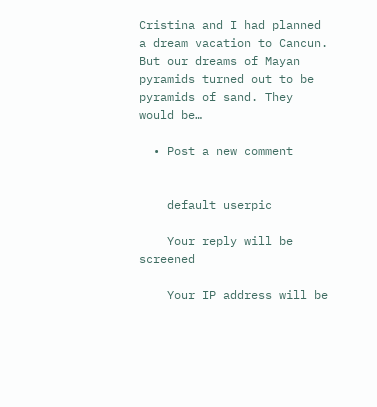Cristina and I had planned a dream vacation to Cancun. But our dreams of Mayan pyramids turned out to be pyramids of sand. They would be…

  • Post a new comment


    default userpic

    Your reply will be screened

    Your IP address will be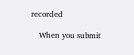recorded

    When you submit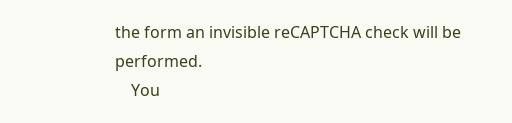the form an invisible reCAPTCHA check will be performed.
    You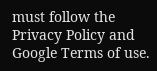must follow the Privacy Policy and Google Terms of use.